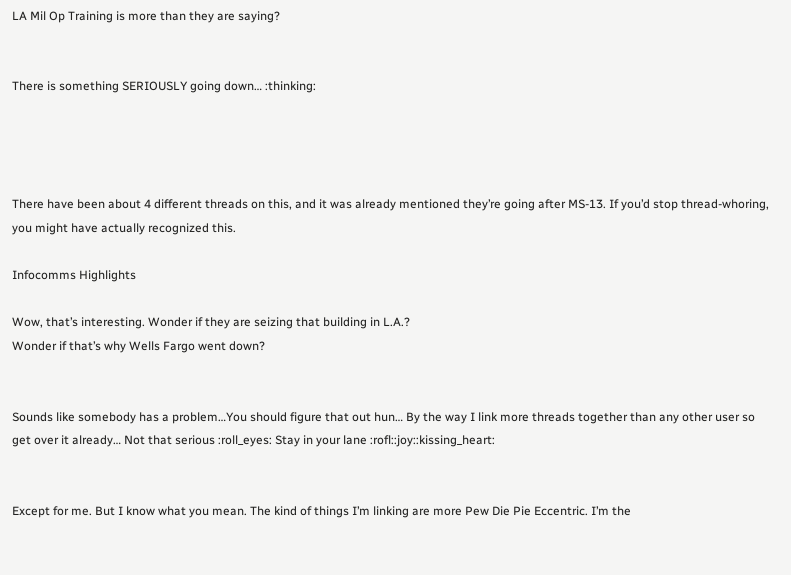LA Mil Op Training is more than they are saying?


There is something SERIOUSLY going down… :thinking:




There have been about 4 different threads on this, and it was already mentioned they’re going after MS-13. If you’d stop thread-whoring, you might have actually recognized this.

Infocomms Highlights

Wow, that’s interesting. Wonder if they are seizing that building in L.A.?
Wonder if that’s why Wells Fargo went down?


Sounds like somebody has a problem…You should figure that out hun… By the way I link more threads together than any other user so get over it already… Not that serious :roll_eyes: Stay in your lane :rofl::joy::kissing_heart:


Except for me. But I know what you mean. The kind of things I’m linking are more Pew Die Pie Eccentric. I’m the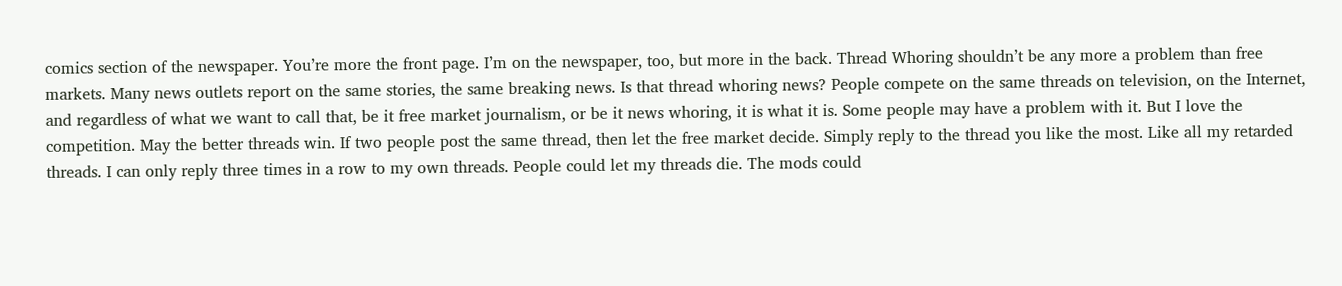comics section of the newspaper. You’re more the front page. I’m on the newspaper, too, but more in the back. Thread Whoring shouldn’t be any more a problem than free markets. Many news outlets report on the same stories, the same breaking news. Is that thread whoring news? People compete on the same threads on television, on the Internet, and regardless of what we want to call that, be it free market journalism, or be it news whoring, it is what it is. Some people may have a problem with it. But I love the competition. May the better threads win. If two people post the same thread, then let the free market decide. Simply reply to the thread you like the most. Like all my retarded threads. I can only reply three times in a row to my own threads. People could let my threads die. The mods could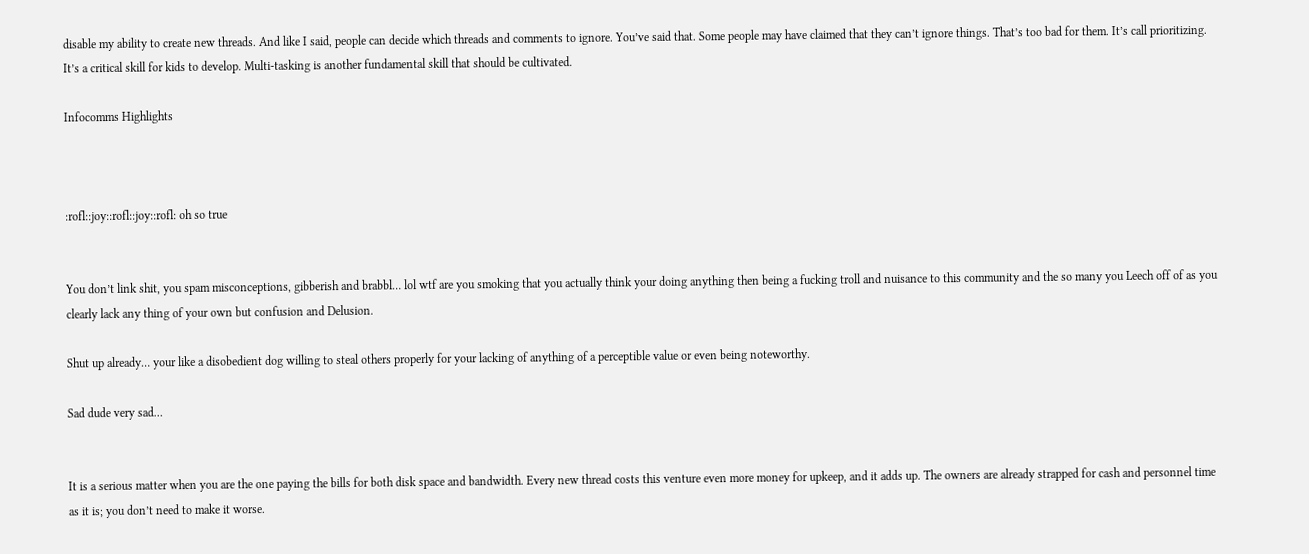disable my ability to create new threads. And like I said, people can decide which threads and comments to ignore. You’ve said that. Some people may have claimed that they can’t ignore things. That’s too bad for them. It’s call prioritizing. It’s a critical skill for kids to develop. Multi-tasking is another fundamental skill that should be cultivated.

Infocomms Highlights



:rofl::joy::rofl::joy::rofl: oh so true


You don’t link shit, you spam misconceptions, gibberish and brabbl… lol wtf are you smoking that you actually think your doing anything then being a fucking troll and nuisance to this community and the so many you Leech off of as you clearly lack any thing of your own but confusion and Delusion.

Shut up already… your like a disobedient dog willing to steal others properly for your lacking of anything of a perceptible value or even being noteworthy.

Sad dude very sad…


It is a serious matter when you are the one paying the bills for both disk space and bandwidth. Every new thread costs this venture even more money for upkeep, and it adds up. The owners are already strapped for cash and personnel time as it is; you don’t need to make it worse.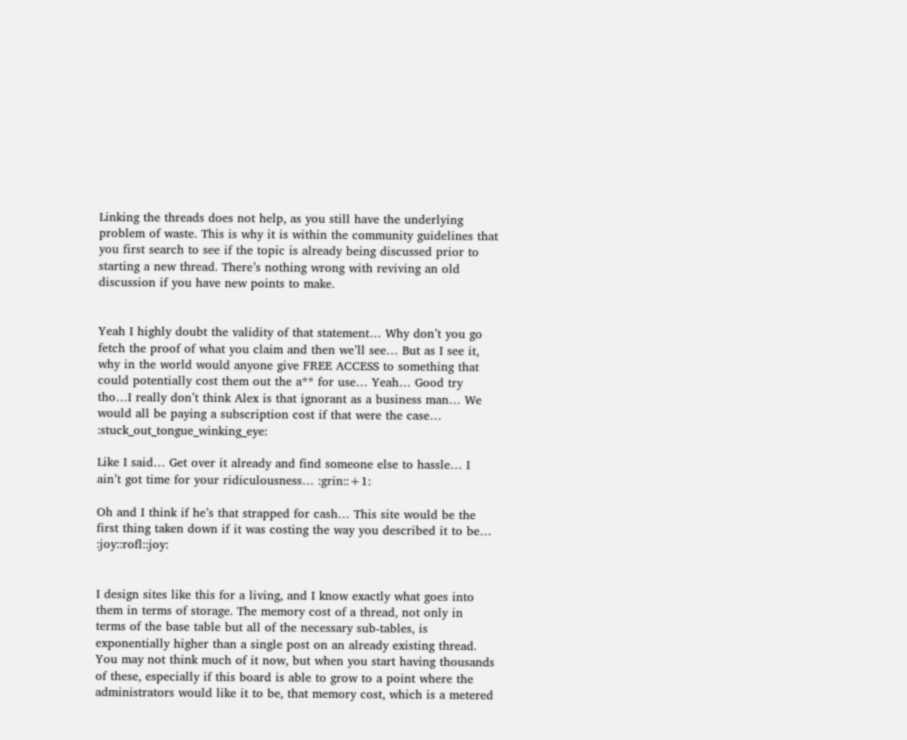Linking the threads does not help, as you still have the underlying problem of waste. This is why it is within the community guidelines that you first search to see if the topic is already being discussed prior to starting a new thread. There’s nothing wrong with reviving an old discussion if you have new points to make.


Yeah I highly doubt the validity of that statement… Why don’t you go fetch the proof of what you claim and then we’ll see… But as I see it, why in the world would anyone give FREE ACCESS to something that could potentially cost them out the a** for use… Yeah… Good try tho…I really don’t think Alex is that ignorant as a business man… We would all be paying a subscription cost if that were the case… :stuck_out_tongue_winking_eye:

Like I said… Get over it already and find someone else to hassle… I ain’t got time for your ridiculousness… :grin::+1:

Oh and I think if he’s that strapped for cash… This site would be the first thing taken down if it was costing the way you described it to be… :joy::rofl::joy:


I design sites like this for a living, and I know exactly what goes into them in terms of storage. The memory cost of a thread, not only in terms of the base table but all of the necessary sub-tables, is exponentially higher than a single post on an already existing thread. You may not think much of it now, but when you start having thousands of these, especially if this board is able to grow to a point where the administrators would like it to be, that memory cost, which is a metered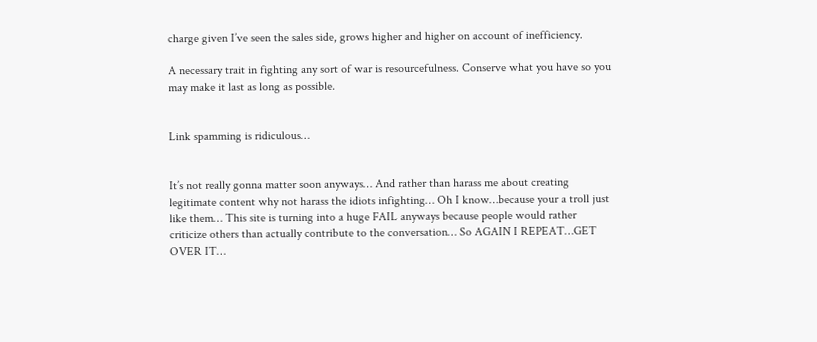charge given I’ve seen the sales side, grows higher and higher on account of inefficiency.

A necessary trait in fighting any sort of war is resourcefulness. Conserve what you have so you may make it last as long as possible.


Link spamming is ridiculous…


It’s not really gonna matter soon anyways… And rather than harass me about creating legitimate content why not harass the idiots infighting… Oh I know…because your a troll just like them… This site is turning into a huge FAIL anyways because people would rather criticize others than actually contribute to the conversation… So AGAIN I REPEAT…GET OVER IT…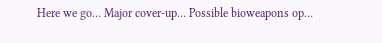Here we go… Major cover-up… Possible bioweapons op…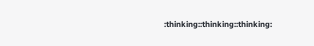:thinking::thinking::thinking: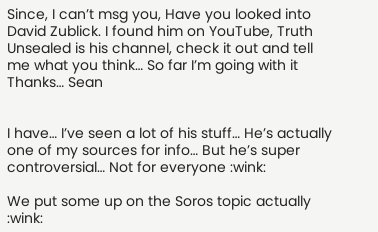Since, I can’t msg you, Have you looked into David Zublick. I found him on YouTube, Truth Unsealed is his channel, check it out and tell me what you think… So far I’m going with it
Thanks… Sean


I have… I’ve seen a lot of his stuff… He’s actually one of my sources for info… But he’s super controversial… Not for everyone :wink:

We put some up on the Soros topic actually :wink: